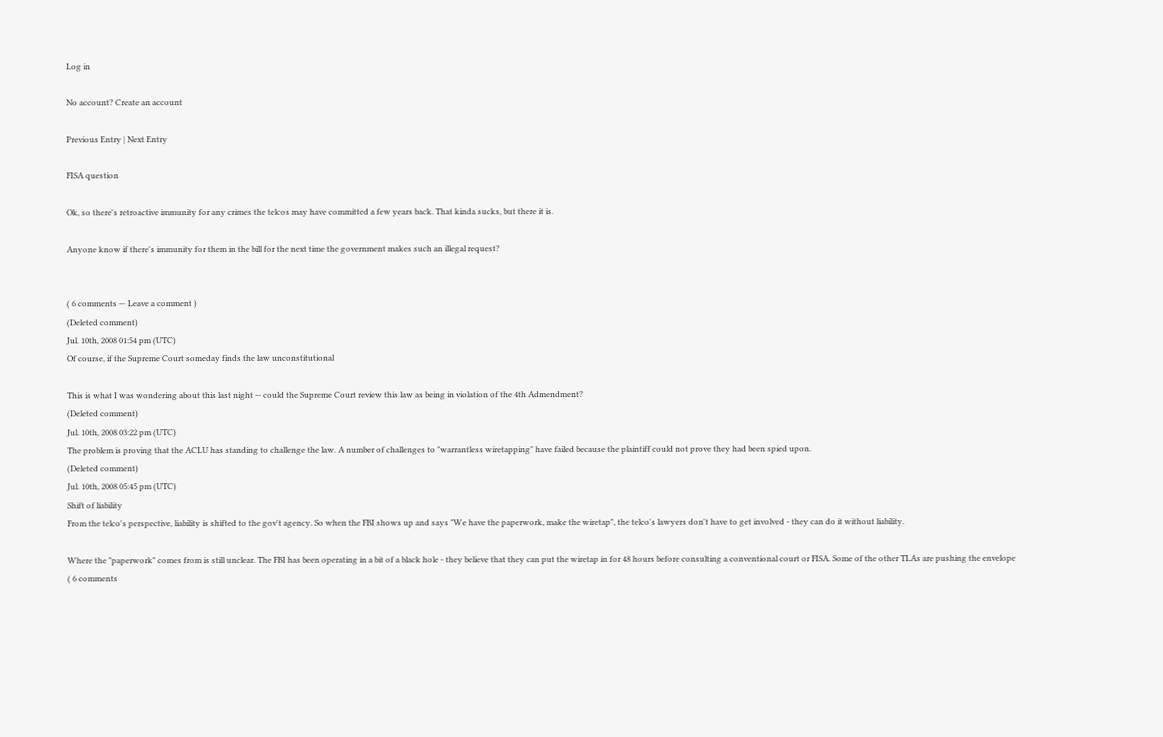Log in

No account? Create an account

Previous Entry | Next Entry

FISA question

Ok, so there's retroactive immunity for any crimes the telcos may have committed a few years back. That kinda sucks, but there it is.

Anyone know if there's immunity for them in the bill for the next time the government makes such an illegal request?


( 6 comments — Leave a comment )
(Deleted comment)
Jul. 10th, 2008 01:54 pm (UTC)
Of course, if the Supreme Court someday finds the law unconstitutional

This is what I was wondering about this last night -- could the Supreme Court review this law as being in violation of the 4th Admendment?
(Deleted comment)
Jul. 10th, 2008 03:22 pm (UTC)
The problem is proving that the ACLU has standing to challenge the law. A number of challenges to "warrantless wiretapping" have failed because the plaintiff could not prove they had been spied upon.
(Deleted comment)
Jul. 10th, 2008 05:45 pm (UTC)
Shift of liability
From the telco's perspective, liability is shifted to the gov't agency. So when the FBI shows up and says "We have the paperwork, make the wiretap", the telco's lawyers don't have to get involved - they can do it without liability.

Where the "paperwork" comes from is still unclear. The FBI has been operating in a bit of a black hole - they believe that they can put the wiretap in for 48 hours before consulting a conventional court or FISA. Some of the other TLAs are pushing the envelope
( 6 comments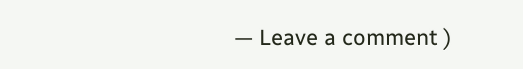— Leave a comment )